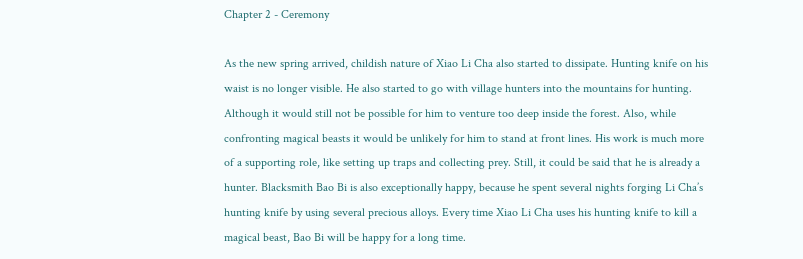Chapter 2 - Ceremony

As the new spring arrived, childish nature of Xiao Li Cha also started to dissipate. Hunting knife on his waist is no longer visible. He also started to go with village hunters into the mountains for hunting. Although it would still not be possible for him to venture too deep inside the forest. Also, while confronting magical beasts it would be unlikely for him to stand at front lines. His work is much more of a supporting role, like setting up traps and collecting prey. Still, it could be said that he is already a hunter. Blacksmith Bao Bi is also exceptionally happy, because he spent several nights forging Li Cha’s hunting knife by using several precious alloys. Every time Xiao Li Cha uses his hunting knife to kill a magical beast, Bao Bi will be happy for a long time.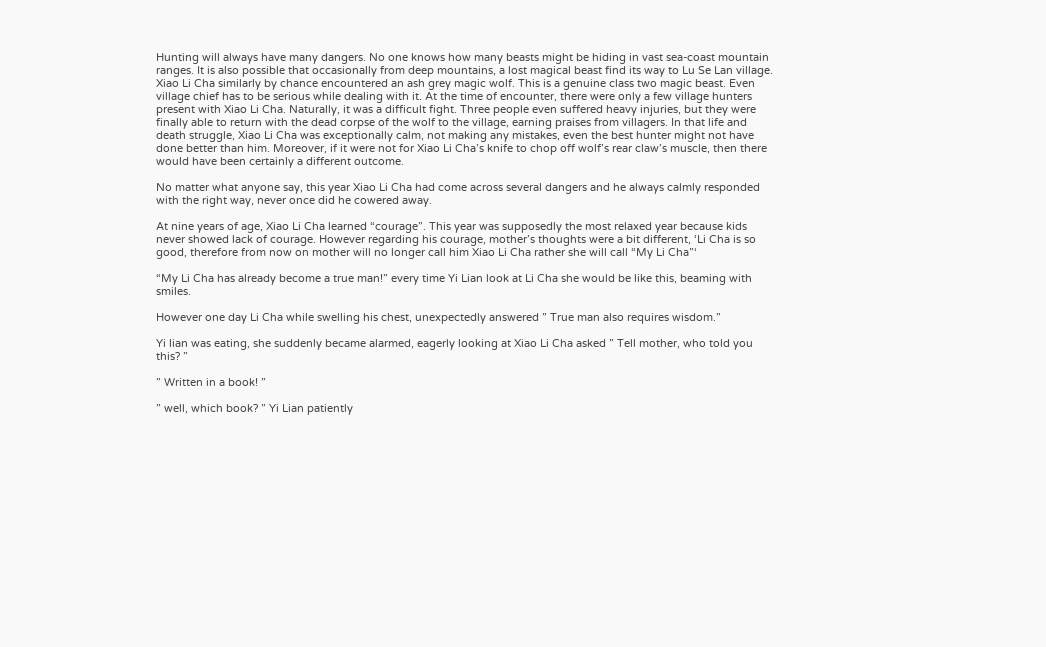Hunting will always have many dangers. No one knows how many beasts might be hiding in vast sea-coast mountain ranges. It is also possible that occasionally from deep mountains, a lost magical beast find its way to Lu Se Lan village. Xiao Li Cha similarly by chance encountered an ash grey magic wolf. This is a genuine class two magic beast. Even village chief has to be serious while dealing with it. At the time of encounter, there were only a few village hunters present with Xiao Li Cha. Naturally, it was a difficult fight. Three people even suffered heavy injuries, but they were finally able to return with the dead corpse of the wolf to the village, earning praises from villagers. In that life and death struggle, Xiao Li Cha was exceptionally calm, not making any mistakes, even the best hunter might not have done better than him. Moreover, if it were not for Xiao Li Cha’s knife to chop off wolf’s rear claw’s muscle, then there would have been certainly a different outcome.

No matter what anyone say, this year Xiao Li Cha had come across several dangers and he always calmly responded with the right way, never once did he cowered away.

At nine years of age, Xiao Li Cha learned “courage”. This year was supposedly the most relaxed year because kids never showed lack of courage. However regarding his courage, mother’s thoughts were a bit different, ‘Li Cha is so good, therefore from now on mother will no longer call him Xiao Li Cha rather she will call “My Li Cha”‘

“My Li Cha has already become a true man!” every time Yi Lian look at Li Cha she would be like this, beaming with smiles.

However one day Li Cha while swelling his chest, unexpectedly answered ” True man also requires wisdom.”

Yi lian was eating, she suddenly became alarmed, eagerly looking at Xiao Li Cha asked ” Tell mother, who told you this? ”

” Written in a book! ”

” well, which book? ” Yi Lian patiently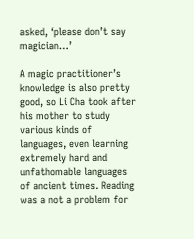asked, ‘please don’t say magician…’

A magic practitioner’s knowledge is also pretty good, so Li Cha took after his mother to study various kinds of languages, even learning extremely hard and unfathomable languages of ancient times. Reading was a not a problem for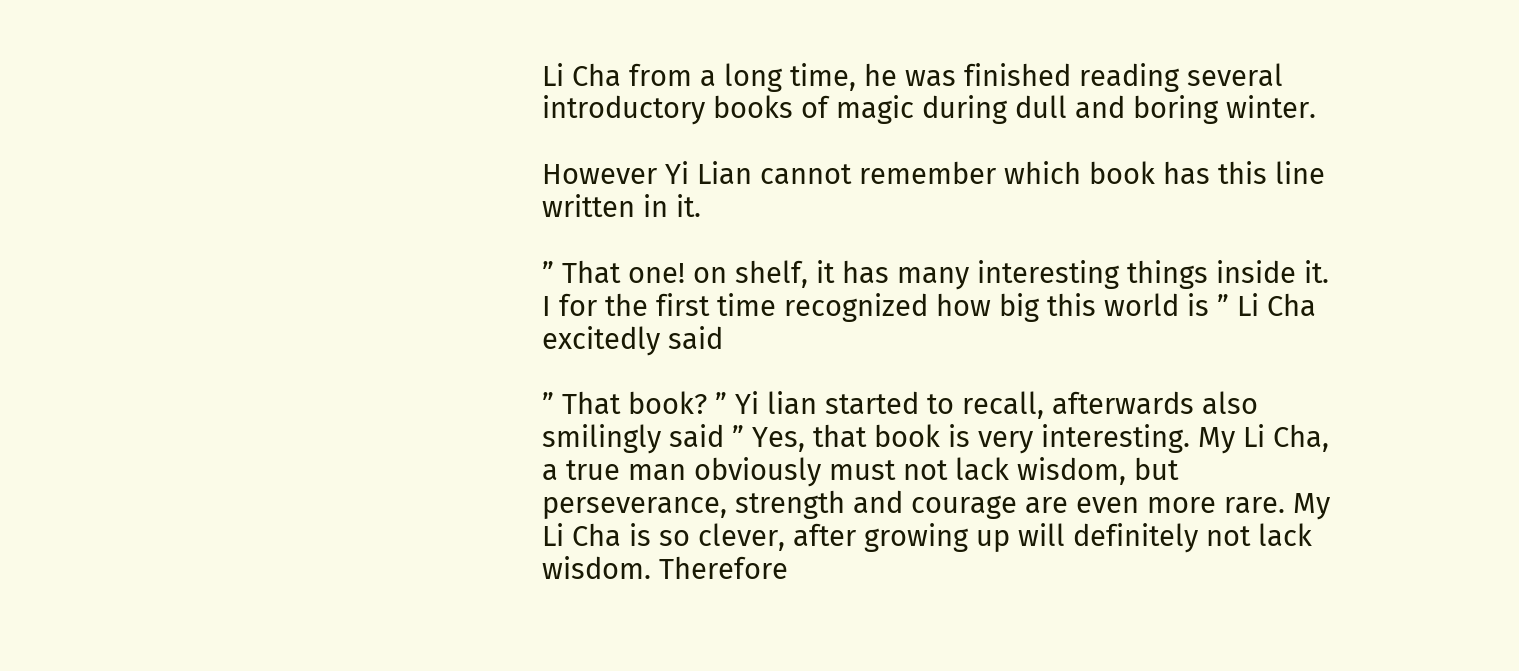Li Cha from a long time, he was finished reading several introductory books of magic during dull and boring winter.

However Yi Lian cannot remember which book has this line written in it.

” That one! on shelf, it has many interesting things inside it. I for the first time recognized how big this world is ” Li Cha excitedly said

” That book? ” Yi lian started to recall, afterwards also smilingly said ” Yes, that book is very interesting. My Li Cha, a true man obviously must not lack wisdom, but perseverance, strength and courage are even more rare. My Li Cha is so clever, after growing up will definitely not lack wisdom. Therefore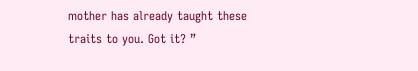mother has already taught these traits to you. Got it? ”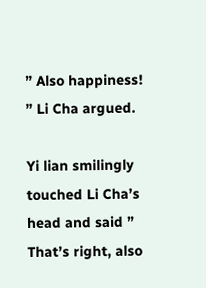” Also happiness! ” Li Cha argued.

Yi lian smilingly touched Li Cha’s head and said ” That’s right, also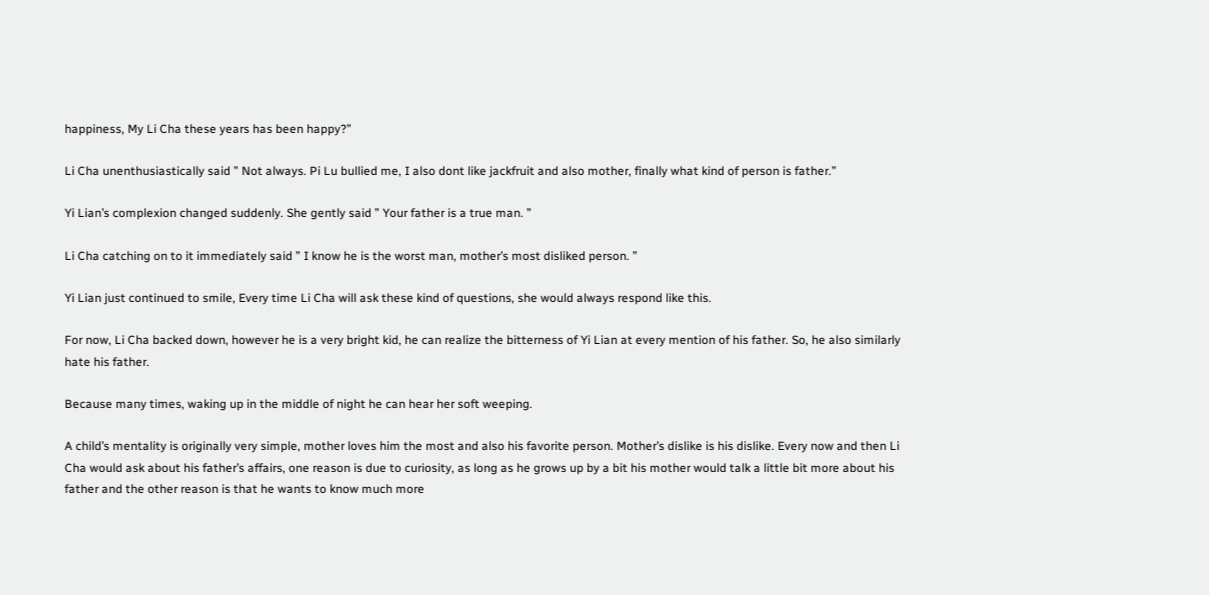happiness, My Li Cha these years has been happy?”

Li Cha unenthusiastically said ” Not always. Pi Lu bullied me, I also dont like jackfruit and also mother, finally what kind of person is father.”

Yi Lian’s complexion changed suddenly. She gently said ” Your father is a true man. ”

Li Cha catching on to it immediately said ” I know he is the worst man, mother’s most disliked person. ”

Yi Lian just continued to smile, Every time Li Cha will ask these kind of questions, she would always respond like this.

For now, Li Cha backed down, however he is a very bright kid, he can realize the bitterness of Yi Lian at every mention of his father. So, he also similarly hate his father.

Because many times, waking up in the middle of night he can hear her soft weeping.

A child’s mentality is originally very simple, mother loves him the most and also his favorite person. Mother’s dislike is his dislike. Every now and then Li Cha would ask about his father’s affairs, one reason is due to curiosity, as long as he grows up by a bit his mother would talk a little bit more about his father and the other reason is that he wants to know much more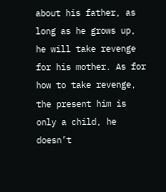about his father, as long as he grows up, he will take revenge for his mother. As for how to take revenge, the present him is only a child, he doesn’t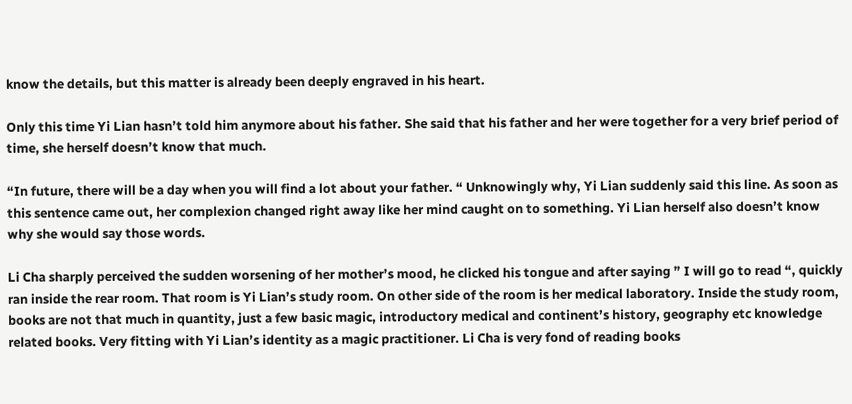know the details, but this matter is already been deeply engraved in his heart.

Only this time Yi Lian hasn’t told him anymore about his father. She said that his father and her were together for a very brief period of time, she herself doesn’t know that much.

“In future, there will be a day when you will find a lot about your father. “ Unknowingly why, Yi Lian suddenly said this line. As soon as this sentence came out, her complexion changed right away like her mind caught on to something. Yi Lian herself also doesn’t know why she would say those words.

Li Cha sharply perceived the sudden worsening of her mother’s mood, he clicked his tongue and after saying ” I will go to read “, quickly ran inside the rear room. That room is Yi Lian’s study room. On other side of the room is her medical laboratory. Inside the study room, books are not that much in quantity, just a few basic magic, introductory medical and continent’s history, geography etc knowledge related books. Very fitting with Yi Lian’s identity as a magic practitioner. Li Cha is very fond of reading books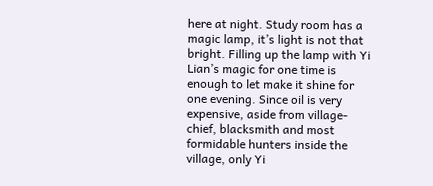here at night. Study room has a magic lamp, it’s light is not that bright. Filling up the lamp with Yi Lian’s magic for one time is enough to let make it shine for one evening. Since oil is very expensive, aside from village-chief, blacksmith and most formidable hunters inside the village, only Yi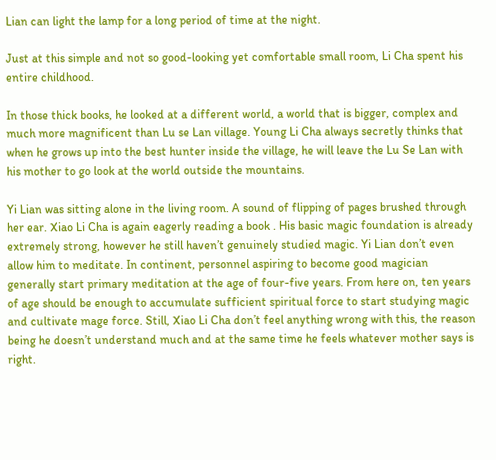Lian can light the lamp for a long period of time at the night.

Just at this simple and not so good-looking yet comfortable small room, Li Cha spent his entire childhood.

In those thick books, he looked at a different world, a world that is bigger, complex and much more magnificent than Lu se Lan village. Young Li Cha always secretly thinks that when he grows up into the best hunter inside the village, he will leave the Lu Se Lan with his mother to go look at the world outside the mountains.

Yi Lian was sitting alone in the living room. A sound of flipping of pages brushed through her ear. Xiao Li Cha is again eagerly reading a book . His basic magic foundation is already extremely strong, however he still haven’t genuinely studied magic. Yi Lian don’t even allow him to meditate. In continent, personnel aspiring to become good magician generally start primary meditation at the age of four-five years. From here on, ten years of age should be enough to accumulate sufficient spiritual force to start studying magic and cultivate mage force. Still, Xiao Li Cha don’t feel anything wrong with this, the reason being he doesn’t understand much and at the same time he feels whatever mother says is right.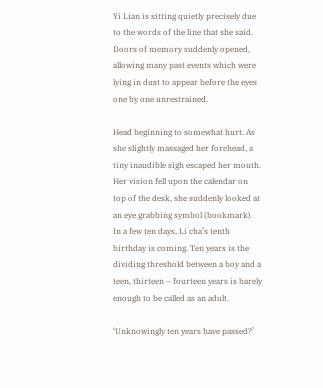Yi Lian is sitting quietly precisely due to the words of the line that she said. Doors of memory suddenly opened, allowing many past events which were lying in dust to appear before the eyes one by one unrestrained.

Head beginning to somewhat hurt. As she slightly massaged her forehead, a tiny inaudible sigh escaped her mouth. Her vision fell upon the calendar on top of the desk, she suddenly looked at an eye grabbing symbol (bookmark). In a few ten days, Li cha’s tenth birthday is coming. Ten years is the dividing threshold between a boy and a teen, thirteen – fourteen years is barely enough to be called as an adult.

‘Unknowingly ten years have passed?’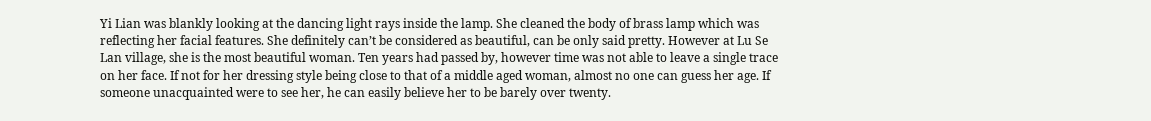Yi Lian was blankly looking at the dancing light rays inside the lamp. She cleaned the body of brass lamp which was reflecting her facial features. She definitely can’t be considered as beautiful, can be only said pretty. However at Lu Se Lan village, she is the most beautiful woman. Ten years had passed by, however time was not able to leave a single trace on her face. If not for her dressing style being close to that of a middle aged woman, almost no one can guess her age. If someone unacquainted were to see her, he can easily believe her to be barely over twenty.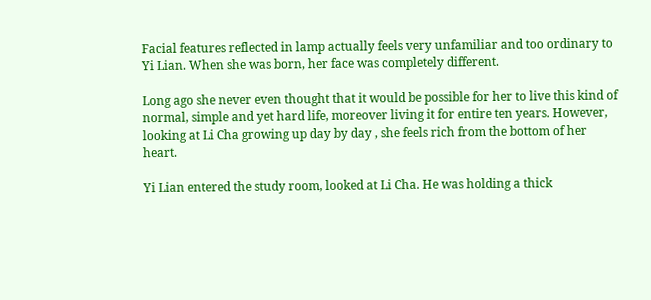Facial features reflected in lamp actually feels very unfamiliar and too ordinary to Yi Lian. When she was born, her face was completely different.

Long ago she never even thought that it would be possible for her to live this kind of normal, simple and yet hard life, moreover living it for entire ten years. However, looking at Li Cha growing up day by day , she feels rich from the bottom of her heart.

Yi Lian entered the study room, looked at Li Cha. He was holding a thick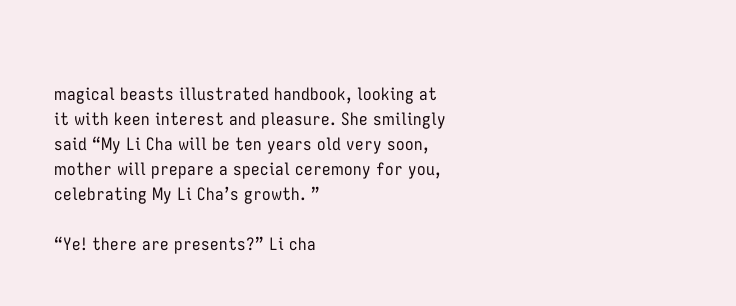magical beasts illustrated handbook, looking at it with keen interest and pleasure. She smilingly said “My Li Cha will be ten years old very soon, mother will prepare a special ceremony for you, celebrating My Li Cha’s growth. ”

“Ye! there are presents?” Li cha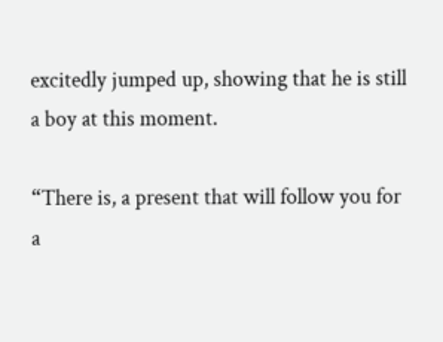excitedly jumped up, showing that he is still a boy at this moment.

“There is, a present that will follow you for a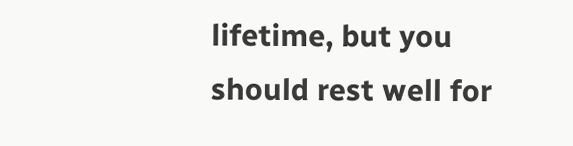lifetime, but you should rest well for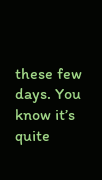these few days. You know it’s quite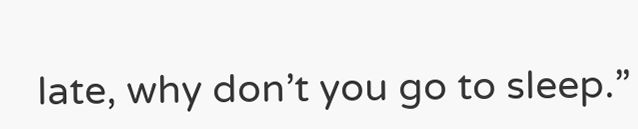late, why don’t you go to sleep.”